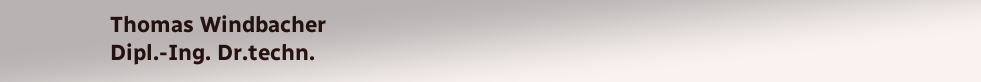Thomas Windbacher
Dipl.-Ing. Dr.techn.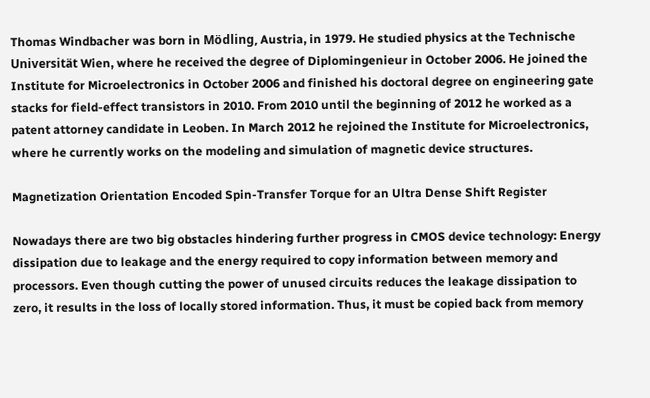Thomas Windbacher was born in Mödling, Austria, in 1979. He studied physics at the Technische Universität Wien, where he received the degree of Diplomingenieur in October 2006. He joined the Institute for Microelectronics in October 2006 and finished his doctoral degree on engineering gate stacks for field-effect transistors in 2010. From 2010 until the beginning of 2012 he worked as a patent attorney candidate in Leoben. In March 2012 he rejoined the Institute for Microelectronics, where he currently works on the modeling and simulation of magnetic device structures.

Magnetization Orientation Encoded Spin-Transfer Torque for an Ultra Dense Shift Register

Nowadays there are two big obstacles hindering further progress in CMOS device technology: Energy dissipation due to leakage and the energy required to copy information between memory and processors. Even though cutting the power of unused circuits reduces the leakage dissipation to zero, it results in the loss of locally stored information. Thus, it must be copied back from memory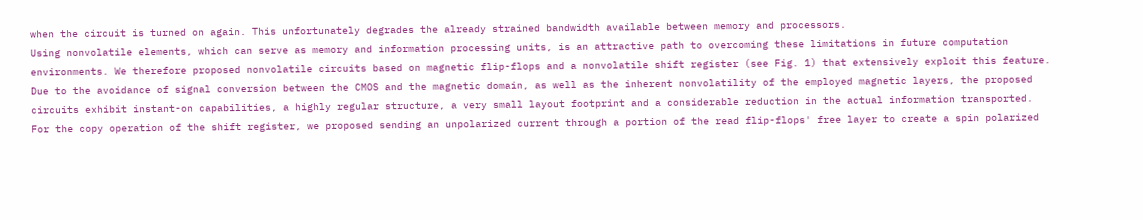when the circuit is turned on again. This unfortunately degrades the already strained bandwidth available between memory and processors.
Using nonvolatile elements, which can serve as memory and information processing units, is an attractive path to overcoming these limitations in future computation environments. We therefore proposed nonvolatile circuits based on magnetic flip-flops and a nonvolatile shift register (see Fig. 1) that extensively exploit this feature. Due to the avoidance of signal conversion between the CMOS and the magnetic domain, as well as the inherent nonvolatility of the employed magnetic layers, the proposed circuits exhibit instant-on capabilities, a highly regular structure, a very small layout footprint and a considerable reduction in the actual information transported.
For the copy operation of the shift register, we proposed sending an unpolarized current through a portion of the read flip-flops' free layer to create a spin polarized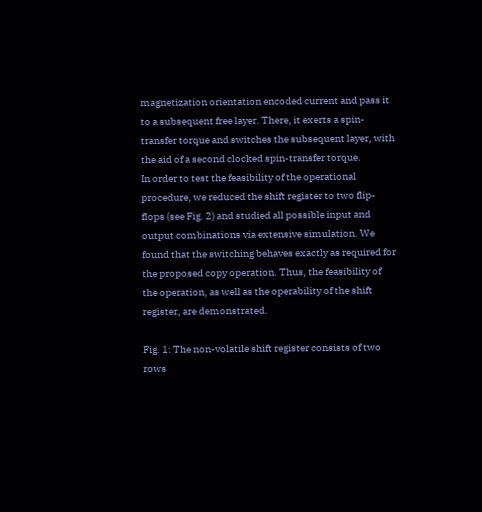magnetization orientation encoded current and pass it to a subsequent free layer. There, it exerts a spin-transfer torque and switches the subsequent layer, with the aid of a second clocked spin-transfer torque.
In order to test the feasibility of the operational procedure, we reduced the shift register to two flip-flops (see Fig. 2) and studied all possible input and output combinations via extensive simulation. We found that the switching behaves exactly as required for the proposed copy operation. Thus, the feasibility of the operation, as well as the operability of the shift register, are demonstrated.

Fig. 1: The non-volatile shift register consists of two rows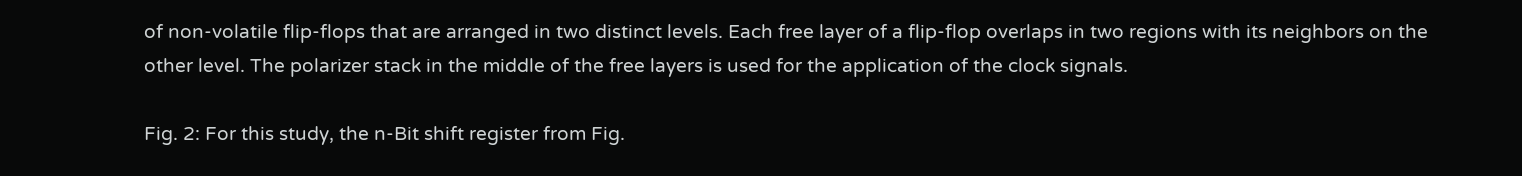of non-volatile flip-flops that are arranged in two distinct levels. Each free layer of a flip-flop overlaps in two regions with its neighbors on the other level. The polarizer stack in the middle of the free layers is used for the application of the clock signals.

Fig. 2: For this study, the n-Bit shift register from Fig.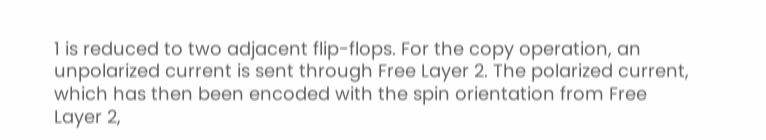1 is reduced to two adjacent flip-flops. For the copy operation, an unpolarized current is sent through Free Layer 2. The polarized current, which has then been encoded with the spin orientation from Free Layer 2,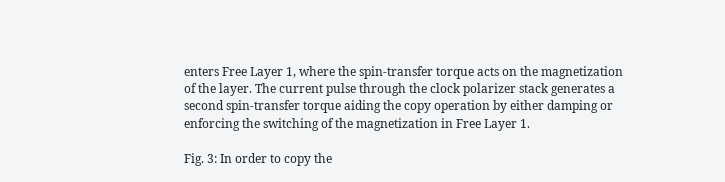enters Free Layer 1, where the spin-transfer torque acts on the magnetization of the layer. The current pulse through the clock polarizer stack generates a second spin-transfer torque aiding the copy operation by either damping or enforcing the switching of the magnetization in Free Layer 1.

Fig. 3: In order to copy the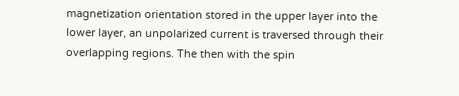magnetization orientation stored in the upper layer into the lower layer, an unpolarized current is traversed through their overlapping regions. The then with the spin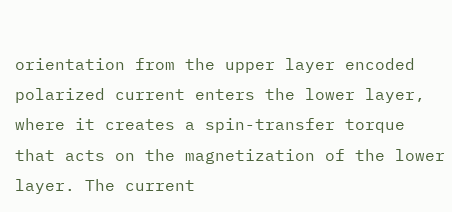orientation from the upper layer encoded polarized current enters the lower layer, where it creates a spin-transfer torque that acts on the magnetization of the lower layer. The current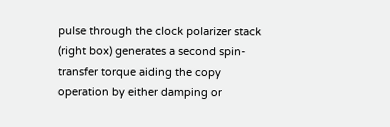pulse through the clock polarizer stack (right box) generates a second spin-transfer torque aiding the copy operation by either damping or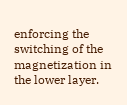enforcing the switching of the magnetization in the lower layer.